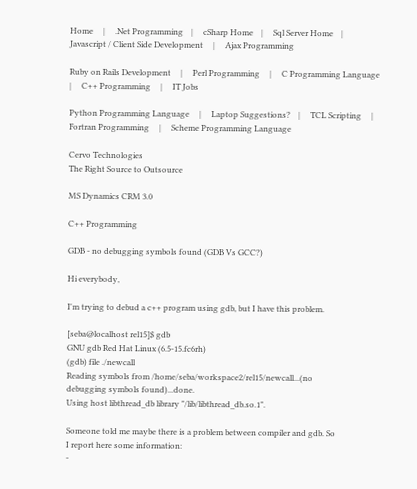Home     |     .Net Programming    |     cSharp Home    |     Sql Server Home    |     Javascript / Client Side Development     |     Ajax Programming

Ruby on Rails Development     |     Perl Programming     |     C Programming Language     |     C++ Programming     |     IT Jobs

Python Programming Language     |     Laptop Suggestions?    |     TCL Scripting     |     Fortran Programming     |     Scheme Programming Language

Cervo Technologies
The Right Source to Outsource

MS Dynamics CRM 3.0

C++ Programming

GDB - no debugging symbols found (GDB Vs GCC?)

Hi everybody,

I'm trying to debud a c++ program using gdb, but I have this problem.

[seba@localhost rel15]$ gdb
GNU gdb Red Hat Linux (6.5-15.fc6rh)
(gdb) file ./newcall
Reading symbols from /home/seba/workspace2/rel15/newcall...(no
debugging symbols found)...done.
Using host libthread_db library "/lib/libthread_db.so.1".

Someone told me maybe there is a problem between compiler and gdb. So
I report here some information:
-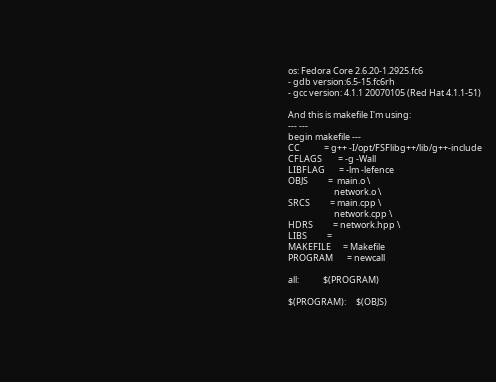os: Fedora Core 2.6.20-1.2925.fc6
- gdb version:6.5-15.fc6rh
- gcc version: 4.1.1 20070105 (Red Hat 4.1.1-51)

And this is makefile I'm using:
--- ---
begin makefile ---
CC            = g++ -I/opt/FSFlibg++/lib/g++-include
CFLAGS        = -g -Wall
LIBFLAG       = -lm -lefence
OBJS          =  main.o \
                       network.o \
SRCS          = main.cpp \
                       network.cpp \
HDRS          = network.hpp \
LIBS          =
MAKEFILE      = Makefile
PROGRAM       = newcall

all:            $(PROGRAM)

$(PROGRAM):     $(OBJS)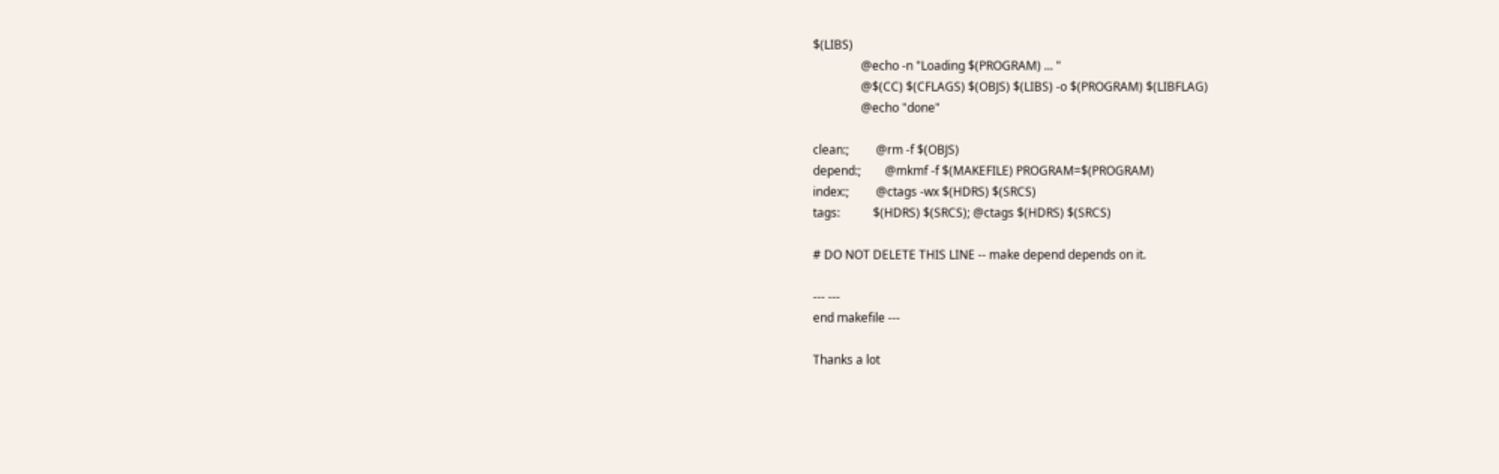$(LIBS)
                @echo -n "Loading $(PROGRAM) ... "
                @$(CC) $(CFLAGS) $(OBJS) $(LIBS) -o $(PROGRAM) $(LIBFLAG)
                @echo "done"

clean:;         @rm -f $(OBJS)
depend:;        @mkmf -f $(MAKEFILE) PROGRAM=$(PROGRAM)
index:;         @ctags -wx $(HDRS) $(SRCS)
tags:           $(HDRS) $(SRCS); @ctags $(HDRS) $(SRCS)

# DO NOT DELETE THIS LINE -- make depend depends on it.

--- ---
end makefile ---

Thanks a lot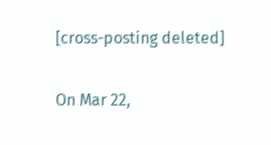[cross-posting deleted]

On Mar 22,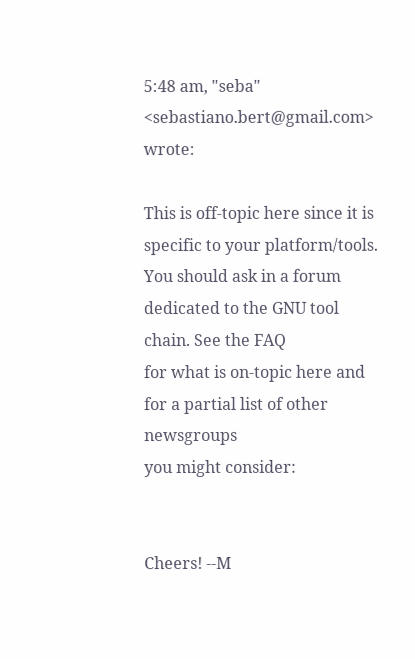5:48 am, "seba" <sebastiano.bert@gmail.com> wrote:

This is off-topic here since it is specific to your platform/tools.
You should ask in a forum dedicated to the GNU tool chain. See the FAQ
for what is on-topic here and for a partial list of other newsgroups
you might consider:


Cheers! --M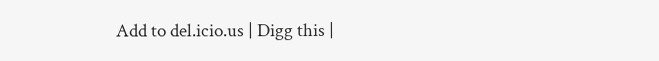Add to del.icio.us | Digg this |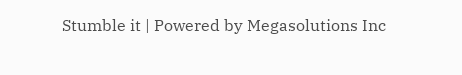Stumble it | Powered by Megasolutions Inc